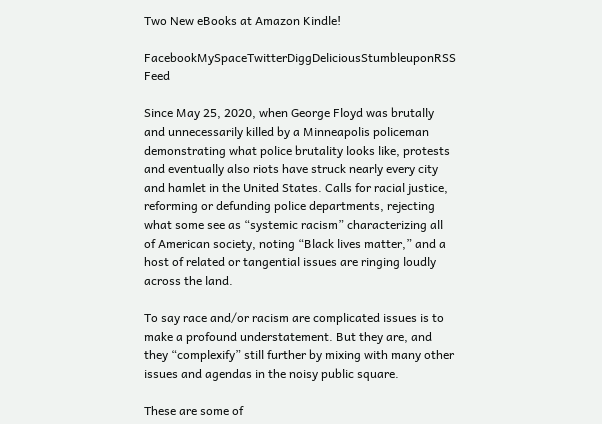Two New eBooks at Amazon Kindle!

FacebookMySpaceTwitterDiggDeliciousStumbleuponRSS Feed

Since May 25, 2020, when George Floyd was brutally and unnecessarily killed by a Minneapolis policeman demonstrating what police brutality looks like, protests and eventually also riots have struck nearly every city and hamlet in the United States. Calls for racial justice, reforming or defunding police departments, rejecting what some see as “systemic racism” characterizing all of American society, noting “Black lives matter,” and a host of related or tangential issues are ringing loudly across the land.

To say race and/or racism are complicated issues is to make a profound understatement. But they are, and they “complexify” still further by mixing with many other issues and agendas in the noisy public square.

These are some of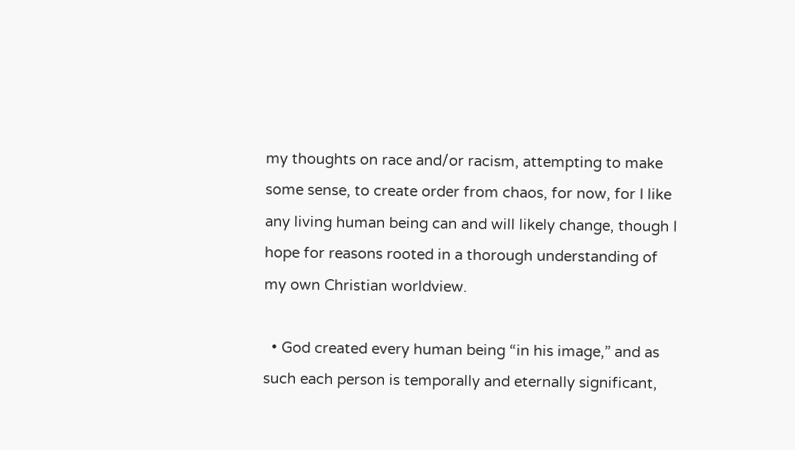my thoughts on race and/or racism, attempting to make some sense, to create order from chaos, for now, for I like any living human being can and will likely change, though I hope for reasons rooted in a thorough understanding of my own Christian worldview.

  • God created every human being “in his image,” and as such each person is temporally and eternally significant,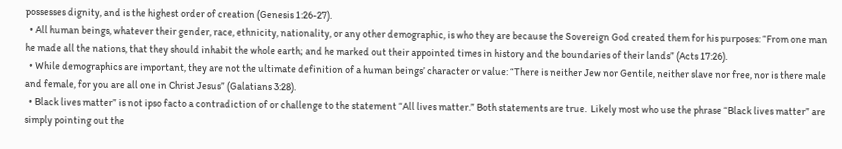possesses dignity, and is the highest order of creation (Genesis 1:26-27).
  • All human beings, whatever their gender, race, ethnicity, nationality, or any other demographic, is who they are because the Sovereign God created them for his purposes: “From one man he made all the nations, that they should inhabit the whole earth; and he marked out their appointed times in history and the boundaries of their lands” (Acts 17:26).
  • While demographics are important, they are not the ultimate definition of a human beings’ character or value: “There is neither Jew nor Gentile, neither slave nor free, nor is there male and female, for you are all one in Christ Jesus” (Galatians 3:28).
  • Black lives matter” is not ipso facto a contradiction of or challenge to the statement “All lives matter.” Both statements are true.  Likely most who use the phrase “Black lives matter” are simply pointing out the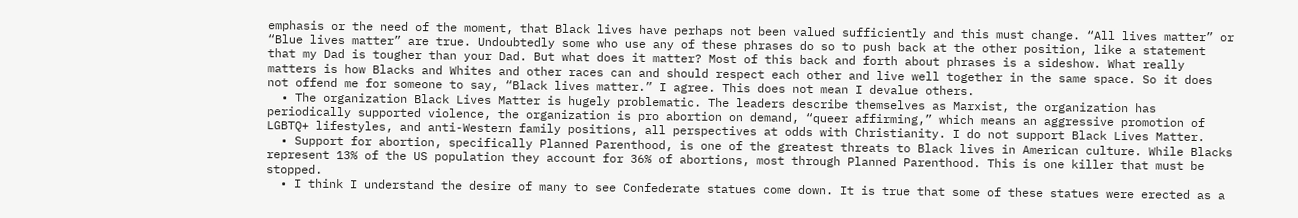emphasis or the need of the moment, that Black lives have perhaps not been valued sufficiently and this must change. “All lives matter” or “Blue lives matter” are true. Undoubtedly some who use any of these phrases do so to push back at the other position, like a statement that my Dad is tougher than your Dad. But what does it matter? Most of this back and forth about phrases is a sideshow. What really matters is how Blacks and Whites and other races can and should respect each other and live well together in the same space. So it does not offend me for someone to say, “Black lives matter.” I agree. This does not mean I devalue others.
  • The organization Black Lives Matter is hugely problematic. The leaders describe themselves as Marxist, the organization has periodically supported violence, the organization is pro abortion on demand, “queer affirming,” which means an aggressive promotion of LGBTQ+ lifestyles, and anti-Western family positions, all perspectives at odds with Christianity. I do not support Black Lives Matter.
  • Support for abortion, specifically Planned Parenthood, is one of the greatest threats to Black lives in American culture. While Blacks represent 13% of the US population they account for 36% of abortions, most through Planned Parenthood. This is one killer that must be stopped.
  • I think I understand the desire of many to see Confederate statues come down. It is true that some of these statues were erected as a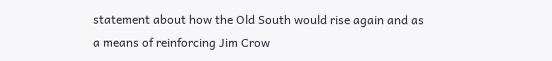statement about how the Old South would rise again and as a means of reinforcing Jim Crow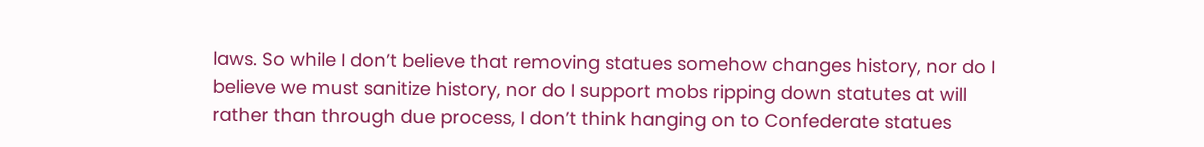laws. So while I don’t believe that removing statues somehow changes history, nor do I believe we must sanitize history, nor do I support mobs ripping down statutes at will rather than through due process, I don’t think hanging on to Confederate statues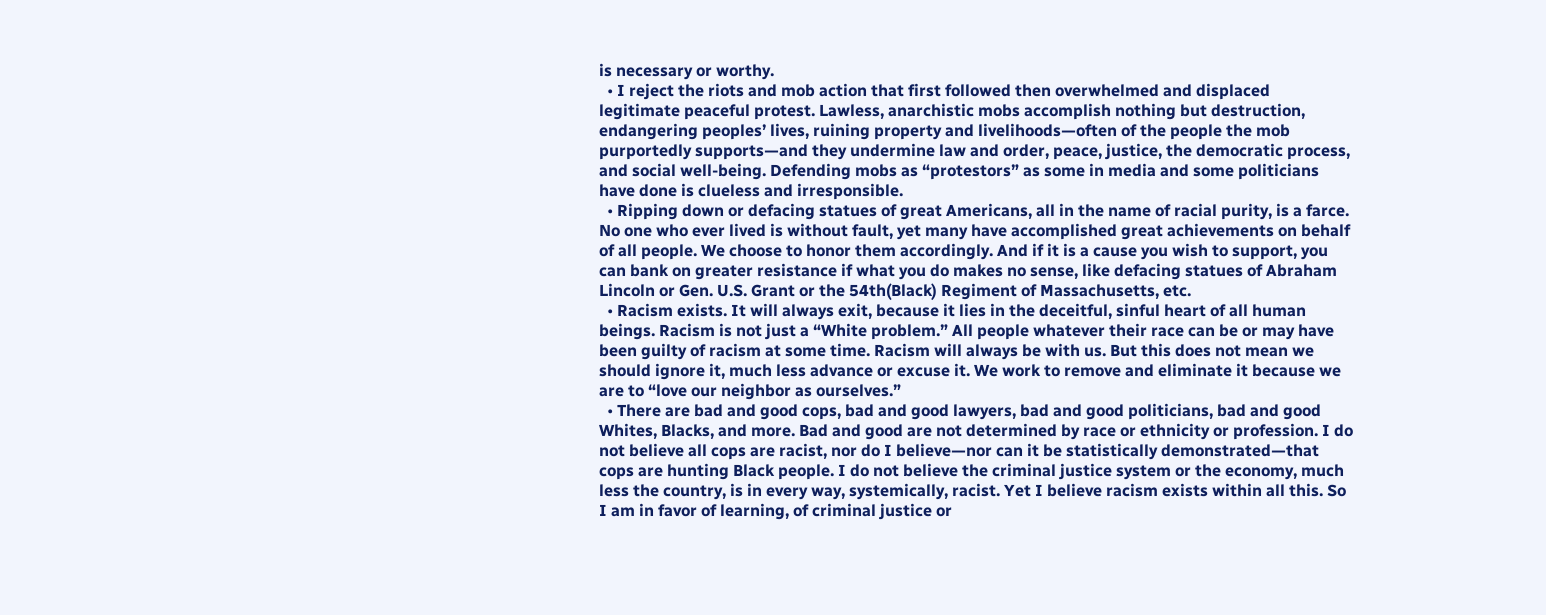is necessary or worthy.
  • I reject the riots and mob action that first followed then overwhelmed and displaced legitimate peaceful protest. Lawless, anarchistic mobs accomplish nothing but destruction, endangering peoples’ lives, ruining property and livelihoods—often of the people the mob purportedly supports—and they undermine law and order, peace, justice, the democratic process, and social well-being. Defending mobs as “protestors” as some in media and some politicians have done is clueless and irresponsible.
  • Ripping down or defacing statues of great Americans, all in the name of racial purity, is a farce. No one who ever lived is without fault, yet many have accomplished great achievements on behalf of all people. We choose to honor them accordingly. And if it is a cause you wish to support, you can bank on greater resistance if what you do makes no sense, like defacing statues of Abraham Lincoln or Gen. U.S. Grant or the 54th(Black) Regiment of Massachusetts, etc.
  • Racism exists. It will always exit, because it lies in the deceitful, sinful heart of all human beings. Racism is not just a “White problem.” All people whatever their race can be or may have been guilty of racism at some time. Racism will always be with us. But this does not mean we should ignore it, much less advance or excuse it. We work to remove and eliminate it because we are to “love our neighbor as ourselves.”
  • There are bad and good cops, bad and good lawyers, bad and good politicians, bad and good Whites, Blacks, and more. Bad and good are not determined by race or ethnicity or profession. I do not believe all cops are racist, nor do I believe—nor can it be statistically demonstrated—that cops are hunting Black people. I do not believe the criminal justice system or the economy, much less the country, is in every way, systemically, racist. Yet I believe racism exists within all this. So I am in favor of learning, of criminal justice or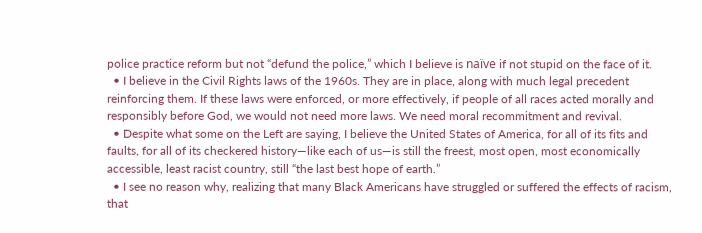police practice reform but not “defund the police,” which I believe is naïve if not stupid on the face of it.
  • I believe in the Civil Rights laws of the 1960s. They are in place, along with much legal precedent reinforcing them. If these laws were enforced, or more effectively, if people of all races acted morally and responsibly before God, we would not need more laws. We need moral recommitment and revival.
  • Despite what some on the Left are saying, I believe the United States of America, for all of its fits and faults, for all of its checkered history—like each of us—is still the freest, most open, most economically accessible, least racist country, still “the last best hope of earth.”
  • I see no reason why, realizing that many Black Americans have struggled or suffered the effects of racism, that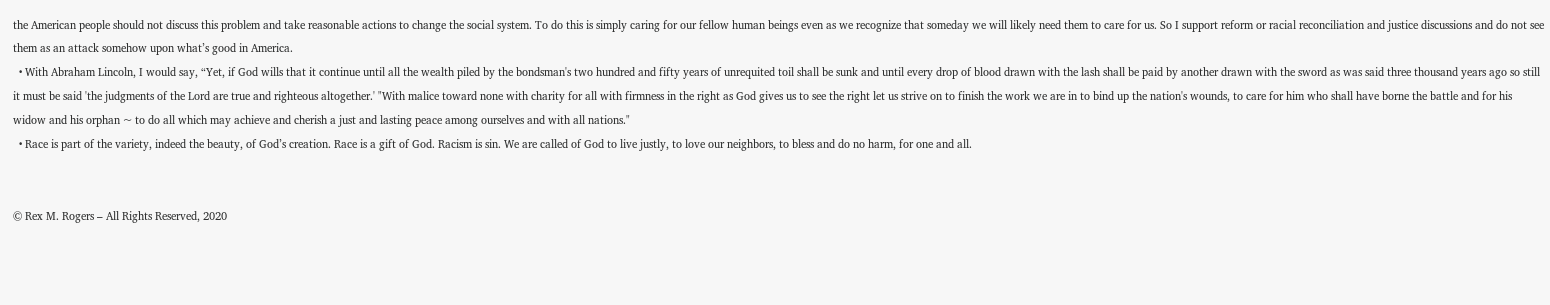the American people should not discuss this problem and take reasonable actions to change the social system. To do this is simply caring for our fellow human beings even as we recognize that someday we will likely need them to care for us. So I support reform or racial reconciliation and justice discussions and do not see them as an attack somehow upon what’s good in America.
  • With Abraham Lincoln, I would say, “Yet, if God wills that it continue until all the wealth piled by the bondsman's two hundred and fifty years of unrequited toil shall be sunk and until every drop of blood drawn with the lash shall be paid by another drawn with the sword as was said three thousand years ago so still it must be said 'the judgments of the Lord are true and righteous altogether.' "With malice toward none with charity for all with firmness in the right as God gives us to see the right let us strive on to finish the work we are in to bind up the nation's wounds, to care for him who shall have borne the battle and for his widow and his orphan ~ to do all which may achieve and cherish a just and lasting peace among ourselves and with all nations."
  • Race is part of the variety, indeed the beauty, of God’s creation. Race is a gift of God. Racism is sin. We are called of God to live justly, to love our neighbors, to bless and do no harm, for one and all.


© Rex M. Rogers – All Rights Reserved, 2020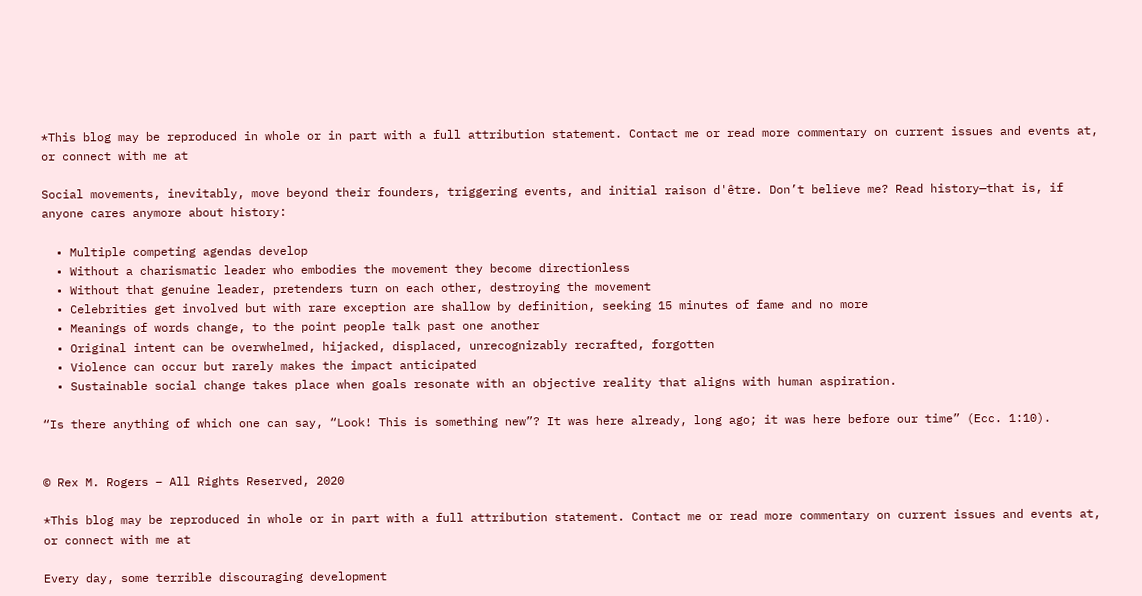*This blog may be reproduced in whole or in part with a full attribution statement. Contact me or read more commentary on current issues and events at, or connect with me at

Social movements, inevitably, move beyond their founders, triggering events, and initial raison d'être. Don’t believe me? Read history—that is, if anyone cares anymore about history:

  • Multiple competing agendas develop
  • Without a charismatic leader who embodies the movement they become directionless
  • Without that genuine leader, pretenders turn on each other, destroying the movement
  • Celebrities get involved but with rare exception are shallow by definition, seeking 15 minutes of fame and no more
  • Meanings of words change, to the point people talk past one another
  • Original intent can be overwhelmed, hijacked, displaced, unrecognizably recrafted, forgotten
  • Violence can occur but rarely makes the impact anticipated
  • Sustainable social change takes place when goals resonate with an objective reality that aligns with human aspiration.

“Is there anything of which one can say, “Look! This is something new”? It was here already, long ago; it was here before our time” (Ecc. 1:10).


© Rex M. Rogers – All Rights Reserved, 2020

*This blog may be reproduced in whole or in part with a full attribution statement. Contact me or read more commentary on current issues and events at, or connect with me at

Every day, some terrible discouraging development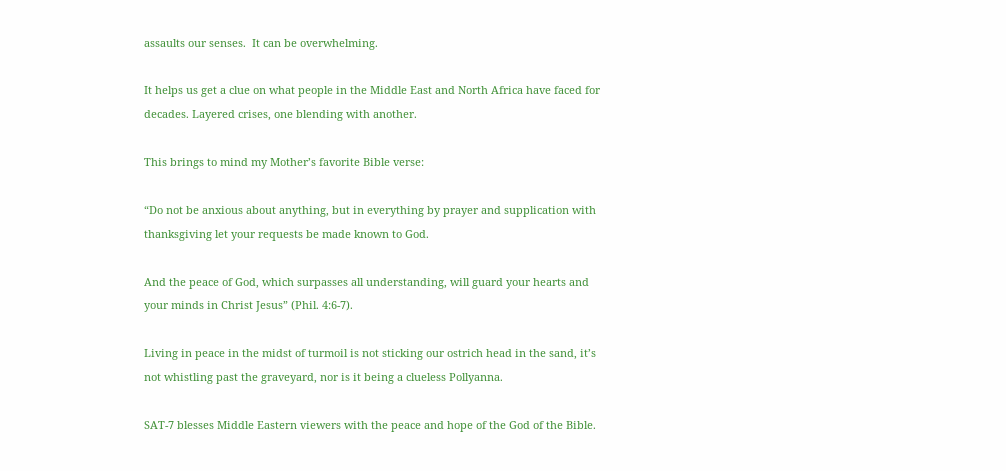assaults our senses.  It can be overwhelming.

It helps us get a clue on what people in the Middle East and North Africa have faced for decades. Layered crises, one blending with another.

This brings to mind my Mother’s favorite Bible verse:

“Do not be anxious about anything, but in everything by prayer and supplication with thanksgiving let your requests be made known to God.

And the peace of God, which surpasses all understanding, will guard your hearts and your minds in Christ Jesus” (Phil. 4:6-7).

Living in peace in the midst of turmoil is not sticking our ostrich head in the sand, it’s not whistling past the graveyard, nor is it being a clueless Pollyanna.

SAT-7 blesses Middle Eastern viewers with the peace and hope of the God of the Bible.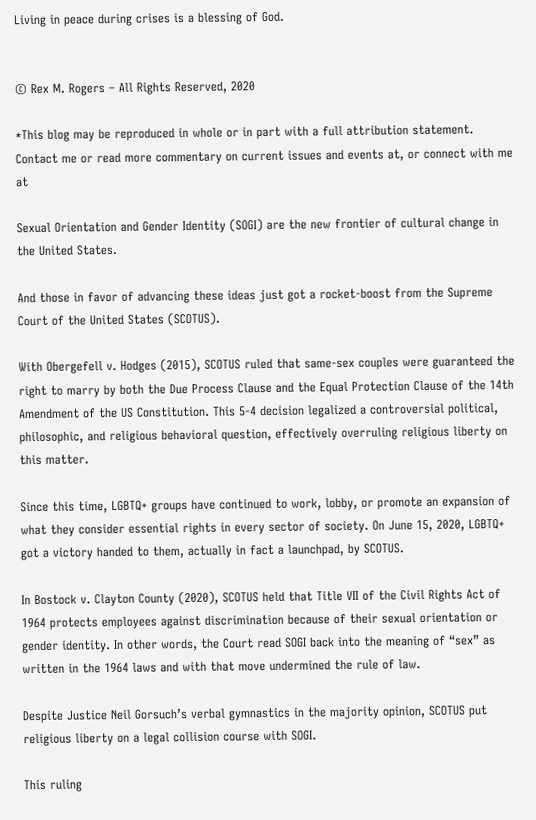Living in peace during crises is a blessing of God.


© Rex M. Rogers – All Rights Reserved, 2020

*This blog may be reproduced in whole or in part with a full attribution statement. Contact me or read more commentary on current issues and events at, or connect with me at

Sexual Orientation and Gender Identity (SOGI) are the new frontier of cultural change in the United States.

And those in favor of advancing these ideas just got a rocket-boost from the Supreme Court of the United States (SCOTUS).

With Obergefell v. Hodges (2015), SCOTUS ruled that same-sex couples were guaranteed the right to marry by both the Due Process Clause and the Equal Protection Clause of the 14th Amendment of the US Constitution. This 5-4 decision legalized a controversial political, philosophic, and religious behavioral question, effectively overruling religious liberty on this matter.

Since this time, LGBTQ+ groups have continued to work, lobby, or promote an expansion of what they consider essential rights in every sector of society. On June 15, 2020, LGBTQ+ got a victory handed to them, actually in fact a launchpad, by SCOTUS.

In Bostock v. Clayton County (2020), SCOTUS held that Title VII of the Civil Rights Act of 1964 protects employees against discrimination because of their sexual orientation or gender identity. In other words, the Court read SOGI back into the meaning of “sex” as written in the 1964 laws and with that move undermined the rule of law.

Despite Justice Neil Gorsuch’s verbal gymnastics in the majority opinion, SCOTUS put religious liberty on a legal collision course with SOGI.

This ruling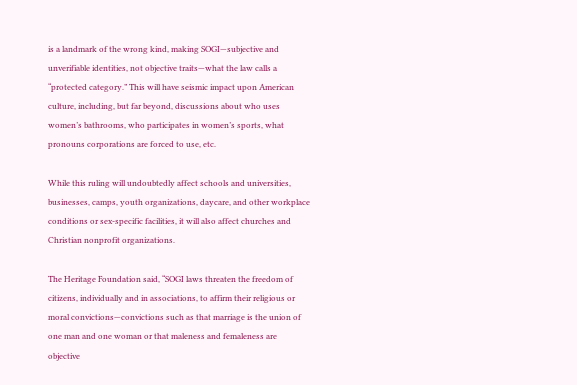is a landmark of the wrong kind, making SOGI—subjective and unverifiable identities, not objective traits—what the law calls a “protected category.” This will have seismic impact upon American culture, including, but far beyond, discussions about who uses women’s bathrooms, who participates in women’s sports, what pronouns corporations are forced to use, etc.

While this ruling will undoubtedly affect schools and universities, businesses, camps, youth organizations, daycare, and other workplace conditions or sex-specific facilities, it will also affect churches and Christian nonprofit organizations.

The Heritage Foundation said, “SOGI laws threaten the freedom of citizens, individually and in associations, to affirm their religious or moral convictions—convictions such as that marriage is the union of one man and one woman or that maleness and femaleness are objective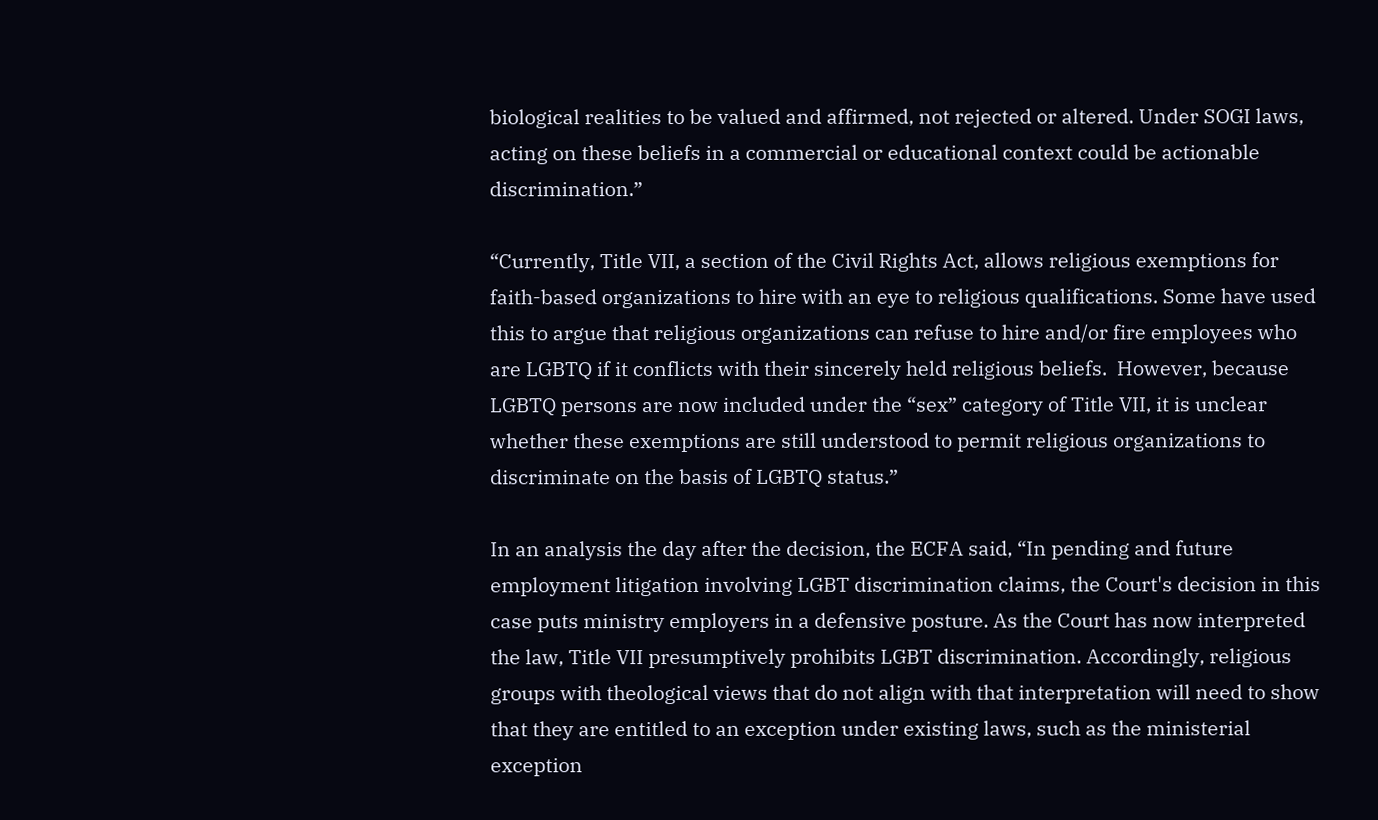biological realities to be valued and affirmed, not rejected or altered. Under SOGI laws, acting on these beliefs in a commercial or educational context could be actionable discrimination.”

“Currently, Title VII, a section of the Civil Rights Act, allows religious exemptions for faith-based organizations to hire with an eye to religious qualifications. Some have used this to argue that religious organizations can refuse to hire and/or fire employees who are LGBTQ if it conflicts with their sincerely held religious beliefs.  However, because LGBTQ persons are now included under the “sex” category of Title VII, it is unclear whether these exemptions are still understood to permit religious organizations to discriminate on the basis of LGBTQ status.”

In an analysis the day after the decision, the ECFA said, “In pending and future employment litigation involving LGBT discrimination claims, the Court's decision in this case puts ministry employers in a defensive posture. As the Court has now interpreted the law, Title VII presumptively prohibits LGBT discrimination. Accordingly, religious groups with theological views that do not align with that interpretation will need to show that they are entitled to an exception under existing laws, such as the ministerial exception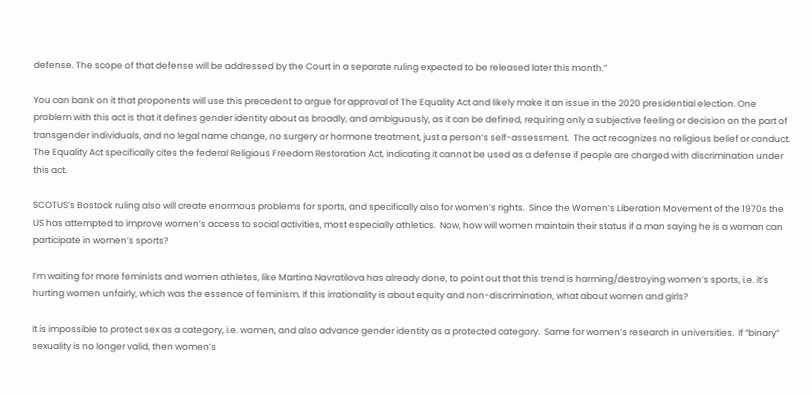defense. The scope of that defense will be addressed by the Court in a separate ruling expected to be released later this month.”

You can bank on it that proponents will use this precedent to argue for approval of The Equality Act and likely make it an issue in the 2020 presidential election. One problem with this act is that it defines gender identity about as broadly, and ambiguously, as it can be defined, requiring only a subjective feeling or decision on the part of transgender individuals, and no legal name change, no surgery or hormone treatment, just a person’s self-assessment.  The act recognizes no religious belief or conduct. The Equality Act specifically cites the federal Religious Freedom Restoration Act, indicating it cannot be used as a defense if people are charged with discrimination under this act.

SCOTUS’s Bostock ruling also will create enormous problems for sports, and specifically also for women’s rights.  Since the Women’s Liberation Movement of the 1970s the US has attempted to improve women’s access to social activities, most especially athletics.  Now, how will women maintain their status if a man saying he is a woman can participate in women’s sports?

I’m waiting for more feminists and women athletes, like Martina Navratilova has already done, to point out that this trend is harming/destroying women’s sports, i.e. it’s hurting women unfairly, which was the essence of feminism. If this irrationality is about equity and non-discrimination, what about women and girls?

It is impossible to protect sex as a category, i.e. women, and also advance gender identity as a protected category.  Same for women’s research in universities.  If “binary” sexuality is no longer valid, then women’s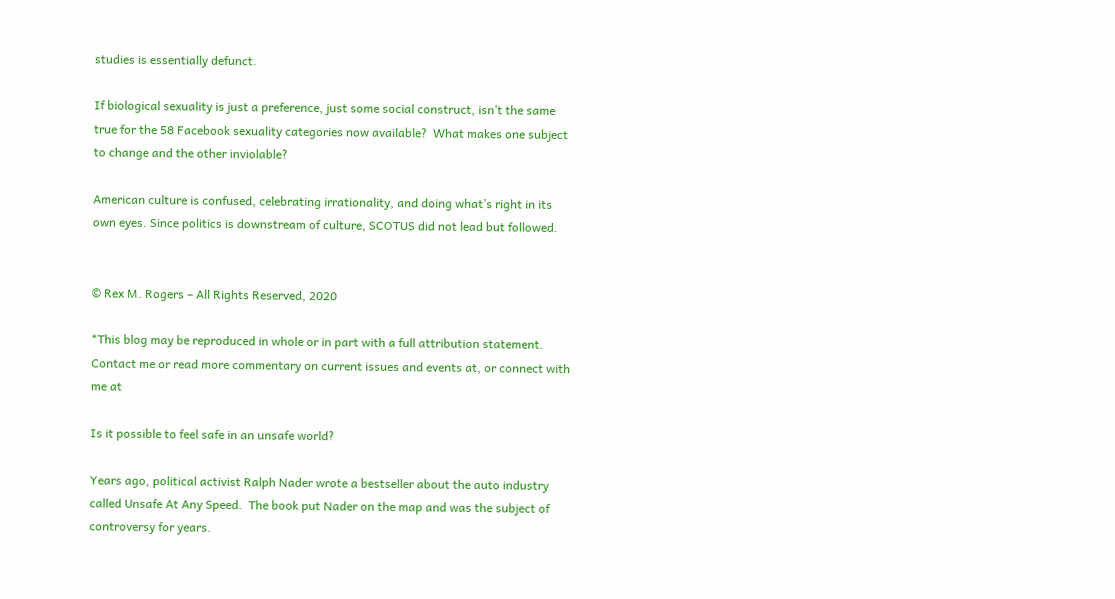studies is essentially defunct.

If biological sexuality is just a preference, just some social construct, isn’t the same true for the 58 Facebook sexuality categories now available?  What makes one subject to change and the other inviolable?

American culture is confused, celebrating irrationality, and doing what’s right in its own eyes. Since politics is downstream of culture, SCOTUS did not lead but followed.


© Rex M. Rogers – All Rights Reserved, 2020

*This blog may be reproduced in whole or in part with a full attribution statement. Contact me or read more commentary on current issues and events at, or connect with me at

Is it possible to feel safe in an unsafe world?

Years ago, political activist Ralph Nader wrote a bestseller about the auto industry called Unsafe At Any Speed.  The book put Nader on the map and was the subject of controversy for years.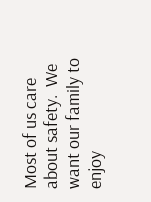Most of us care about safety.  We want our family to enjoy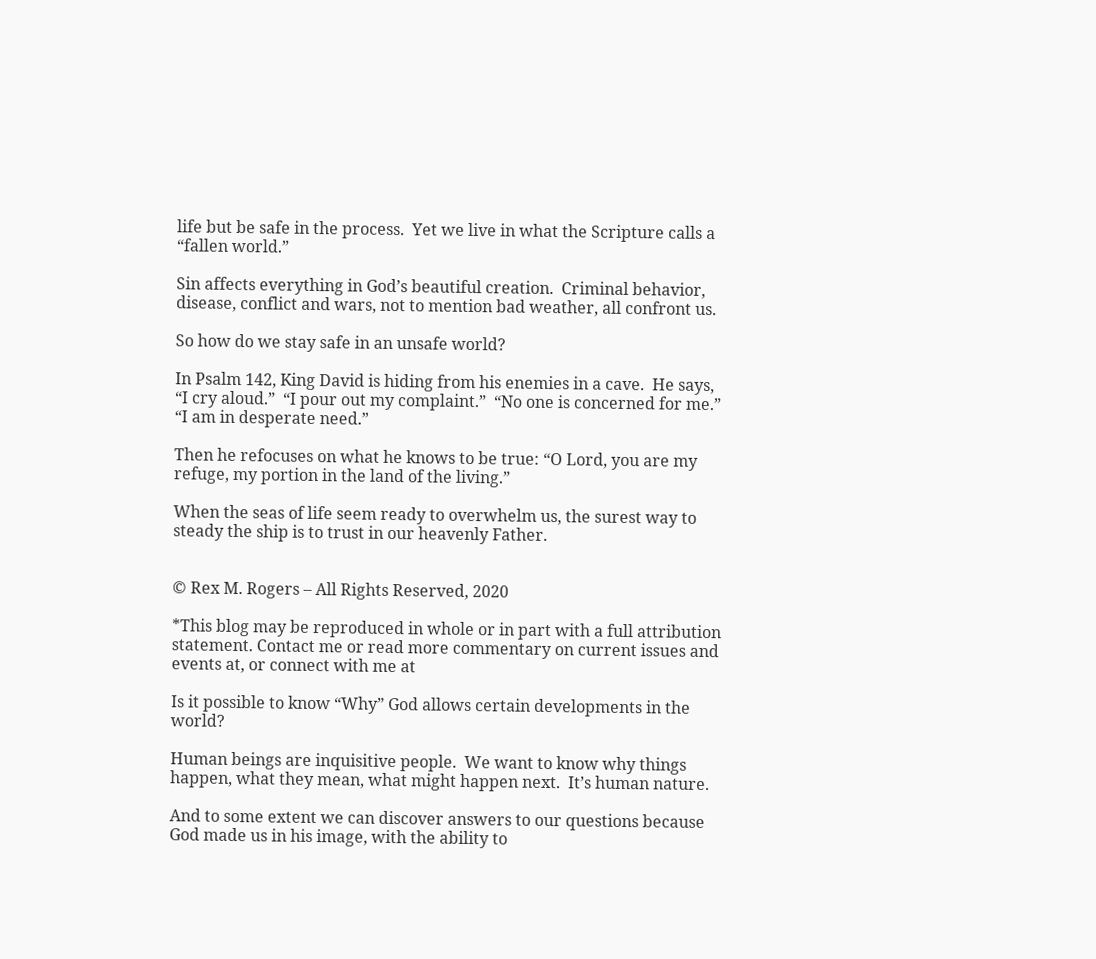life but be safe in the process.  Yet we live in what the Scripture calls a “fallen world.”

Sin affects everything in God’s beautiful creation.  Criminal behavior, disease, conflict and wars, not to mention bad weather, all confront us.

So how do we stay safe in an unsafe world?

In Psalm 142, King David is hiding from his enemies in a cave.  He says, “I cry aloud.”  “I pour out my complaint.”  “No one is concerned for me.”  “I am in desperate need.”

Then he refocuses on what he knows to be true: “O Lord, you are my refuge, my portion in the land of the living.”

When the seas of life seem ready to overwhelm us, the surest way to steady the ship is to trust in our heavenly Father.


© Rex M. Rogers – All Rights Reserved, 2020

*This blog may be reproduced in whole or in part with a full attribution statement. Contact me or read more commentary on current issues and events at, or connect with me at

Is it possible to know “Why” God allows certain developments in the world?

Human beings are inquisitive people.  We want to know why things happen, what they mean, what might happen next.  It’s human nature.

And to some extent we can discover answers to our questions because God made us in his image, with the ability to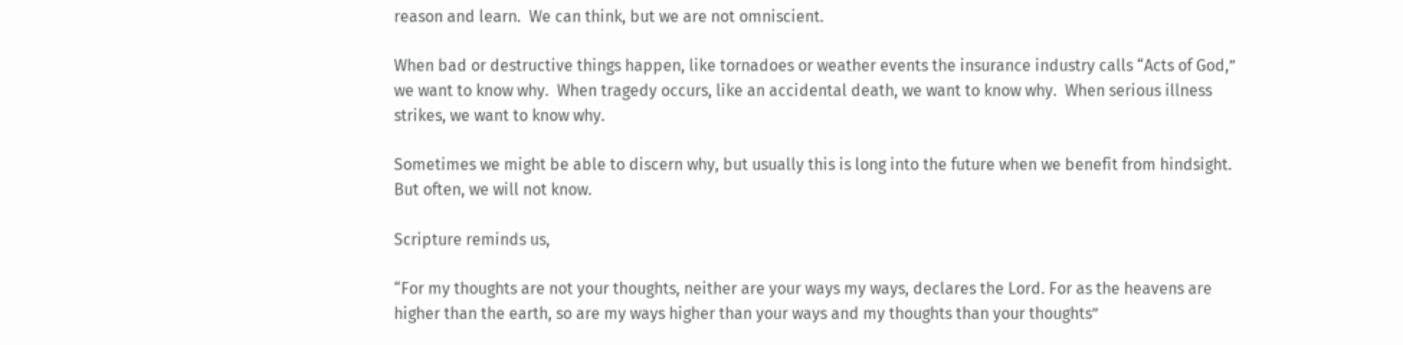reason and learn.  We can think, but we are not omniscient.

When bad or destructive things happen, like tornadoes or weather events the insurance industry calls “Acts of God,” we want to know why.  When tragedy occurs, like an accidental death, we want to know why.  When serious illness strikes, we want to know why.

Sometimes we might be able to discern why, but usually this is long into the future when we benefit from hindsight.  But often, we will not know.

Scripture reminds us,

“For my thoughts are not your thoughts, neither are your ways my ways, declares the Lord. For as the heavens are higher than the earth, so are my ways higher than your ways and my thoughts than your thoughts”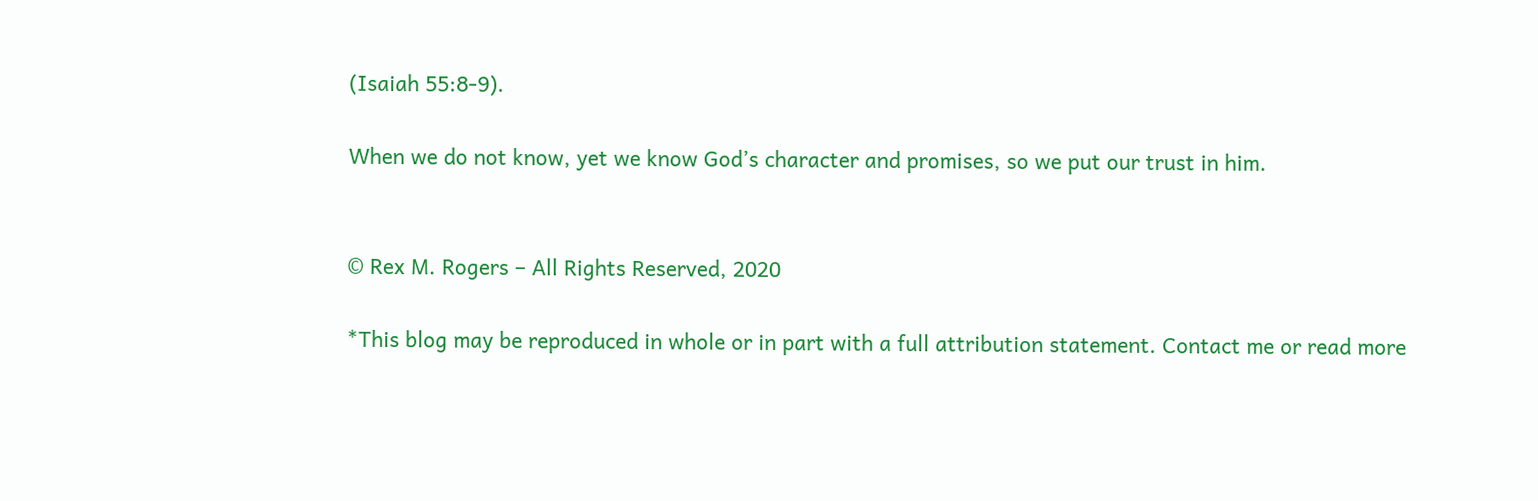(Isaiah 55:8-9).

When we do not know, yet we know God’s character and promises, so we put our trust in him.


© Rex M. Rogers – All Rights Reserved, 2020

*This blog may be reproduced in whole or in part with a full attribution statement. Contact me or read more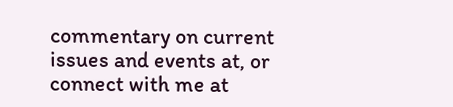commentary on current issues and events at, or connect with me at